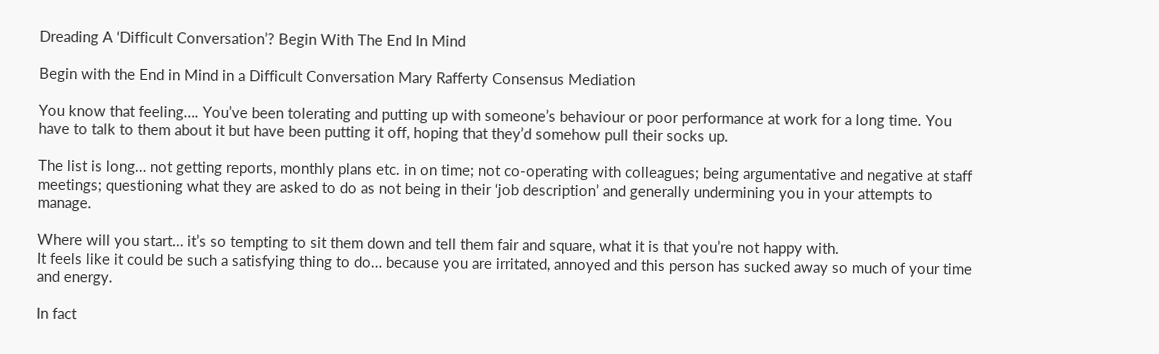Dreading A ‘Difficult Conversation’? Begin With The End In Mind

Begin with the End in Mind in a Difficult Conversation Mary Rafferty Consensus Mediation

You know that feeling…. You’ve been tolerating and putting up with someone’s behaviour or poor performance at work for a long time. You have to talk to them about it but have been putting it off, hoping that they’d somehow pull their socks up.

The list is long… not getting reports, monthly plans etc. in on time; not co-operating with colleagues; being argumentative and negative at staff meetings; questioning what they are asked to do as not being in their ‘job description’ and generally undermining you in your attempts to manage.

Where will you start… it’s so tempting to sit them down and tell them fair and square, what it is that you’re not happy with.
It feels like it could be such a satisfying thing to do… because you are irritated, annoyed and this person has sucked away so much of your time and energy.

In fact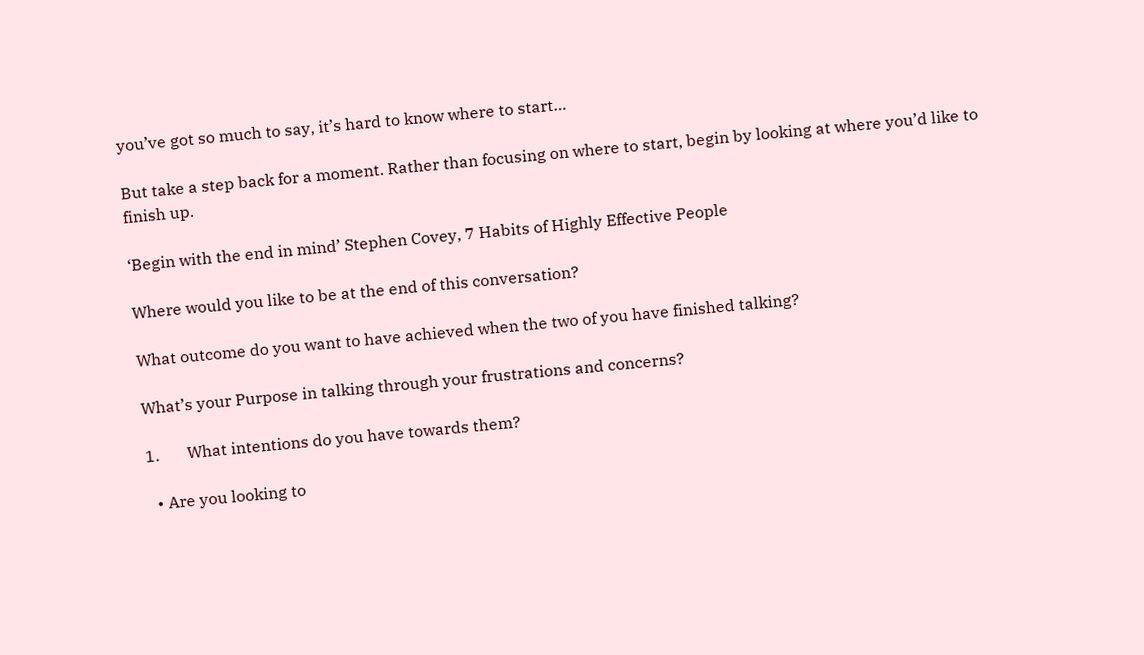you’ve got so much to say, it’s hard to know where to start…

But take a step back for a moment. Rather than focusing on where to start, begin by looking at where you’d like to finish up.

‘Begin with the end in mind’ Stephen Covey, 7 Habits of Highly Effective People

Where would you like to be at the end of this conversation?

What outcome do you want to have achieved when the two of you have finished talking?

What’s your Purpose in talking through your frustrations and concerns?

1.       What intentions do you have towards them?

  • Are you looking to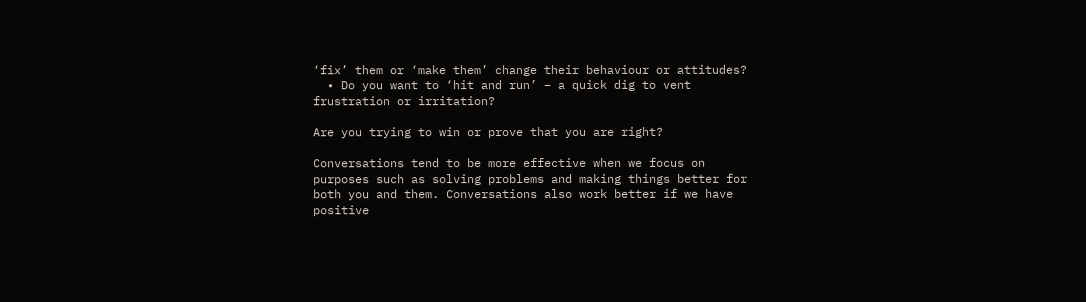‘fix’ them or ‘make them’ change their behaviour or attitudes?
  • Do you want to ‘hit and run’ – a quick dig to vent frustration or irritation?

Are you trying to win or prove that you are right?

Conversations tend to be more effective when we focus on purposes such as solving problems and making things better for both you and them. Conversations also work better if we have positive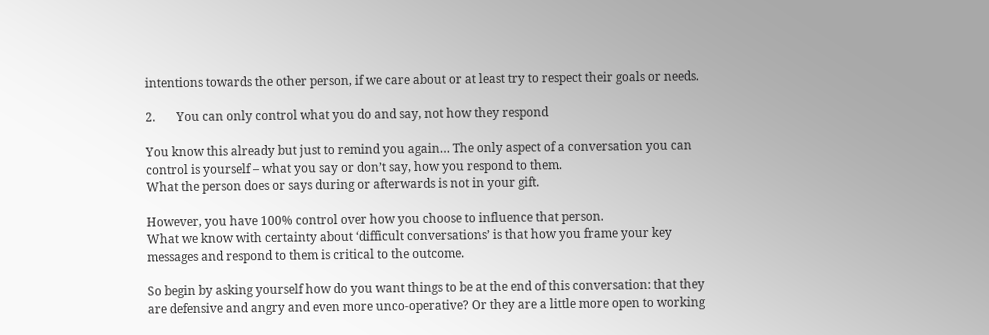intentions towards the other person, if we care about or at least try to respect their goals or needs.

2.       You can only control what you do and say, not how they respond

You know this already but just to remind you again… The only aspect of a conversation you can control is yourself – what you say or don’t say, how you respond to them.
What the person does or says during or afterwards is not in your gift.

However, you have 100% control over how you choose to influence that person.
What we know with certainty about ‘difficult conversations’ is that how you frame your key messages and respond to them is critical to the outcome.

So begin by asking yourself how do you want things to be at the end of this conversation: that they are defensive and angry and even more unco-operative? Or they are a little more open to working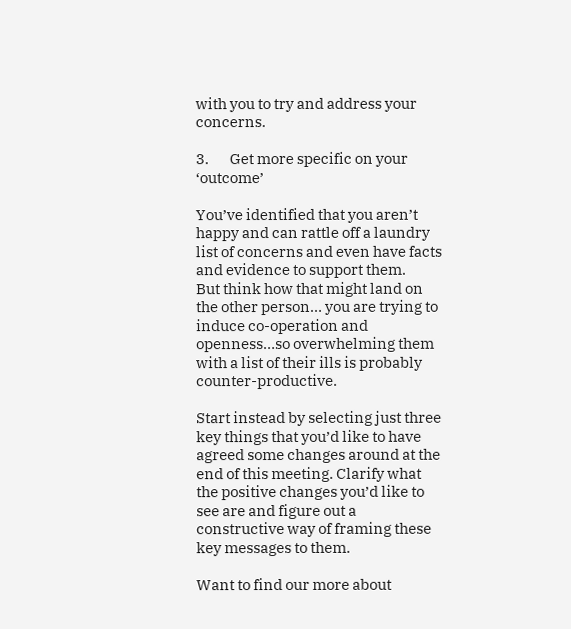with you to try and address your concerns.

3.       Get more specific on your ‘outcome’

You’ve identified that you aren’t happy and can rattle off a laundry list of concerns and even have facts and evidence to support them.
But think how that might land on the other person… you are trying to induce co-operation and openness…so overwhelming them with a list of their ills is probably counter-productive.

Start instead by selecting just three key things that you’d like to have agreed some changes around at the end of this meeting. Clarify what the positive changes you’d like to see are and figure out a constructive way of framing these key messages to them.

Want to find our more about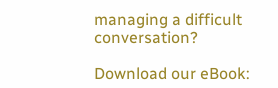managing a difficult conversation?

Download our eBook: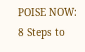POISE NOW: 8 Steps to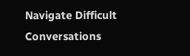Navigate Difficult Conversations